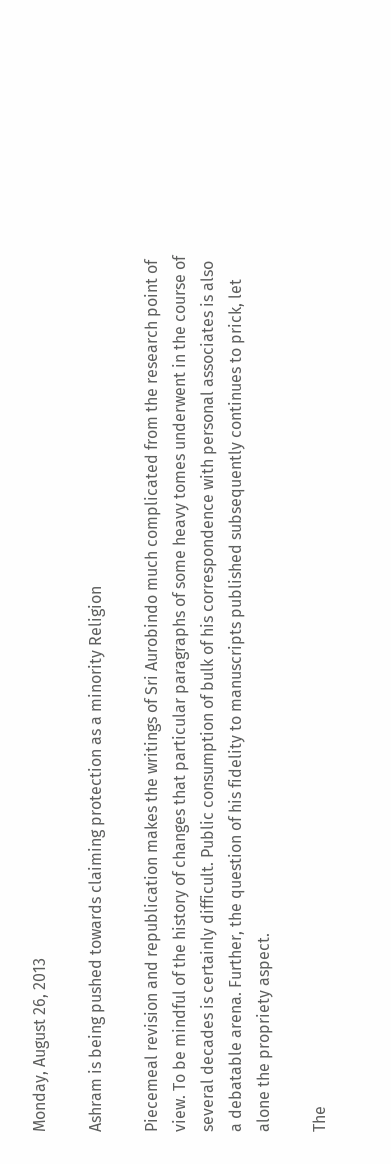Monday, August 26, 2013

Ashram is being pushed towards claiming protection as a minority Religion

Piecemeal revision and republication makes the writings of Sri Aurobindo much complicated from the research point of view. To be mindful of the history of changes that particular paragraphs of some heavy tomes underwent in the course of several decades is certainly difficult. Public consumption of bulk of his correspondence with personal associates is also a debatable arena. Further, the question of his fidelity to manuscripts published subsequently continues to prick, let alone the propriety aspect.

The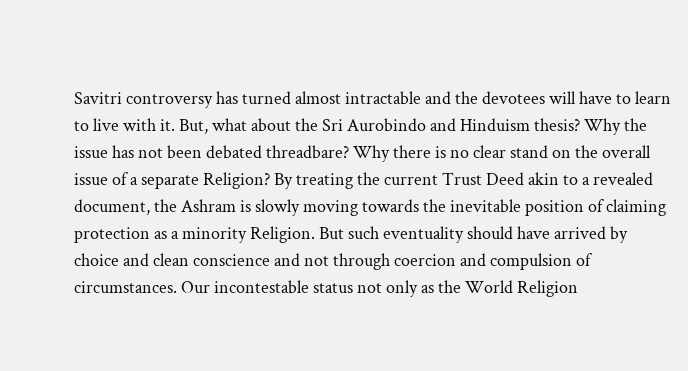Savitri controversy has turned almost intractable and the devotees will have to learn to live with it. But, what about the Sri Aurobindo and Hinduism thesis? Why the issue has not been debated threadbare? Why there is no clear stand on the overall issue of a separate Religion? By treating the current Trust Deed akin to a revealed document, the Ashram is slowly moving towards the inevitable position of claiming protection as a minority Religion. But such eventuality should have arrived by choice and clean conscience and not through coercion and compulsion of circumstances. Our incontestable status not only as the World Religion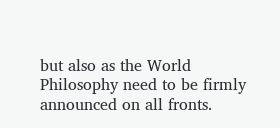but also as the World Philosophy need to be firmly announced on all fronts.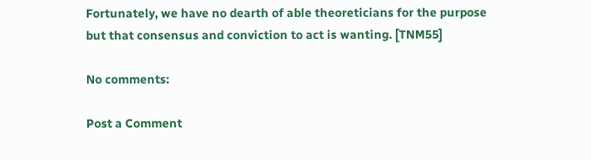Fortunately, we have no dearth of able theoreticians for the purpose but that consensus and conviction to act is wanting. [TNM55]

No comments:

Post a Comment